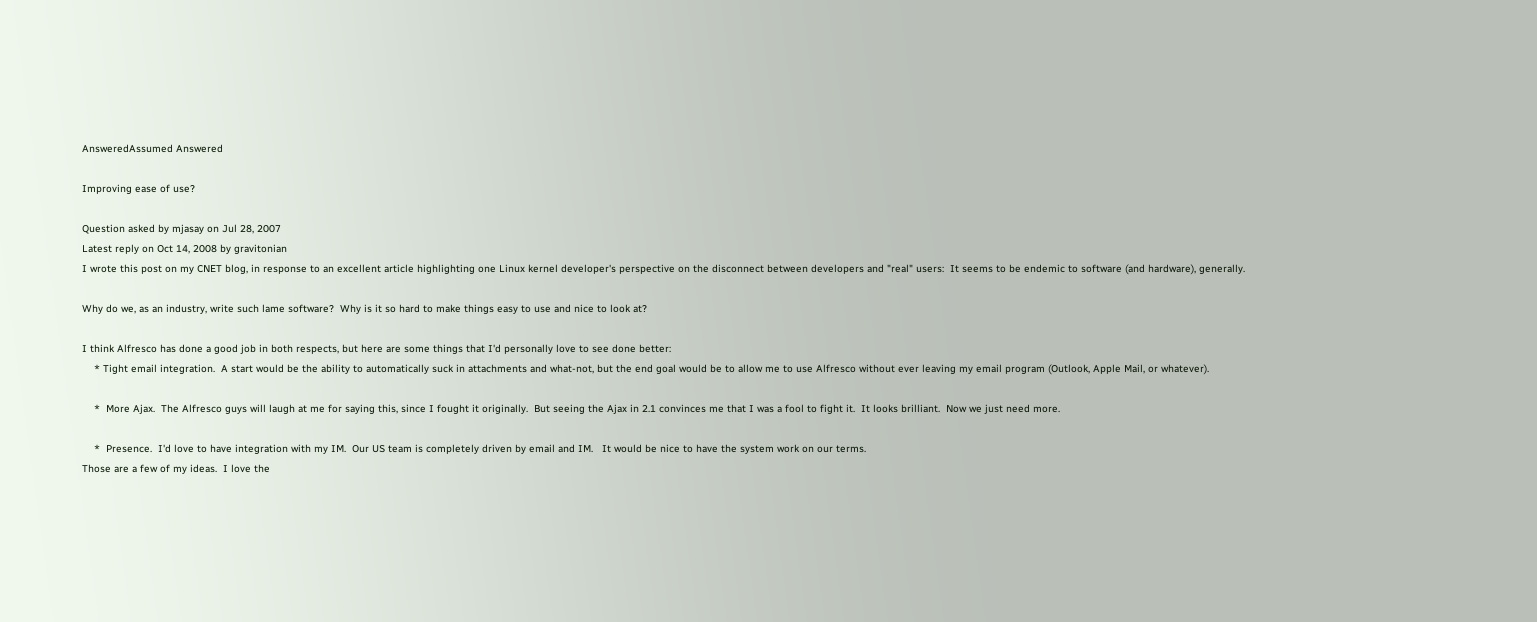AnsweredAssumed Answered

Improving ease of use?

Question asked by mjasay on Jul 28, 2007
Latest reply on Oct 14, 2008 by gravitonian
I wrote this post on my CNET blog, in response to an excellent article highlighting one Linux kernel developer's perspective on the disconnect between developers and "real" users:  It seems to be endemic to software (and hardware), generally.

Why do we, as an industry, write such lame software?  Why is it so hard to make things easy to use and nice to look at?

I think Alfresco has done a good job in both respects, but here are some things that I'd personally love to see done better:
    * Tight email integration.  A start would be the ability to automatically suck in attachments and what-not, but the end goal would be to allow me to use Alfresco without ever leaving my email program (Outlook, Apple Mail, or whatever).

    *  More Ajax.  The Alfresco guys will laugh at me for saying this, since I fought it originally.  But seeing the Ajax in 2.1 convinces me that I was a fool to fight it.  It looks brilliant.  Now we just need more.

    *  Presence.  I'd love to have integration with my IM.  Our US team is completely driven by email and IM.   It would be nice to have the system work on our terms.
Those are a few of my ideas.  I love the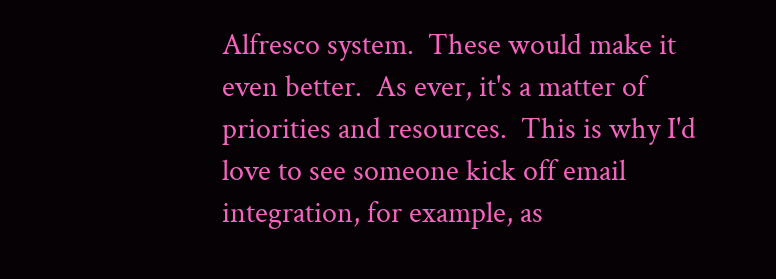Alfresco system.  These would make it even better.  As ever, it's a matter of priorities and resources.  This is why I'd love to see someone kick off email integration, for example, as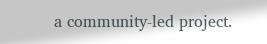a community-led project.